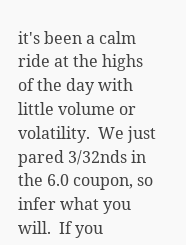it's been a calm ride at the highs of the day with little volume or volatility.  We just pared 3/32nds in the 6.0 coupon, so infer what you will.  If you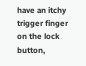have an itchy trigger finger on the lock button,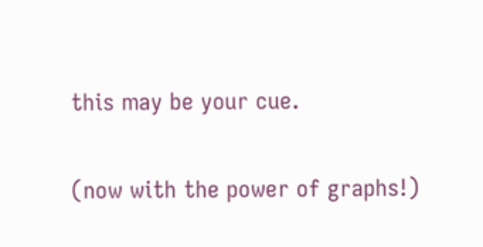this may be your cue.

(now with the power of graphs!)